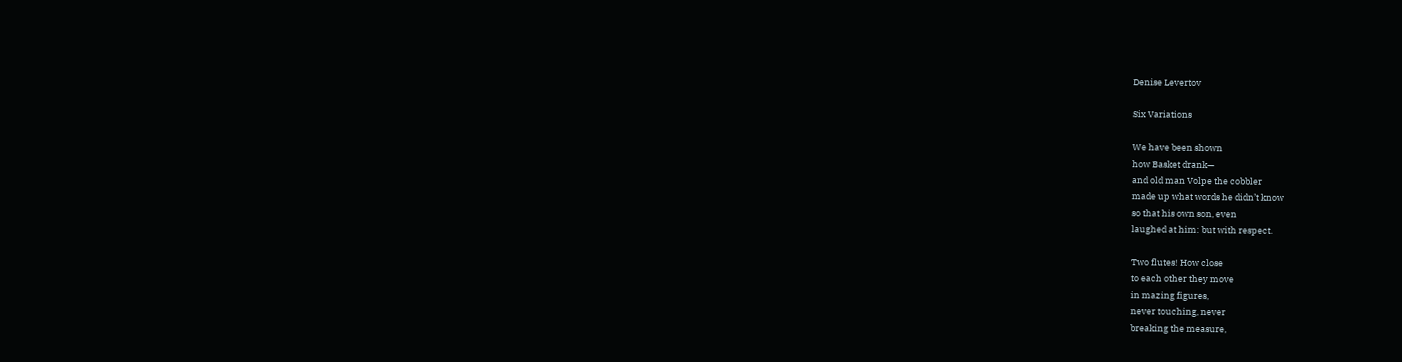Denise Levertov

Six Variations

We have been shown
how Basket drank—
and old man Volpe the cobbler
made up what words he didn’t know
so that his own son, even
laughed at him: but with respect.

Two flutes! How close
to each other they move
in mazing figures,
never touching, never
breaking the measure,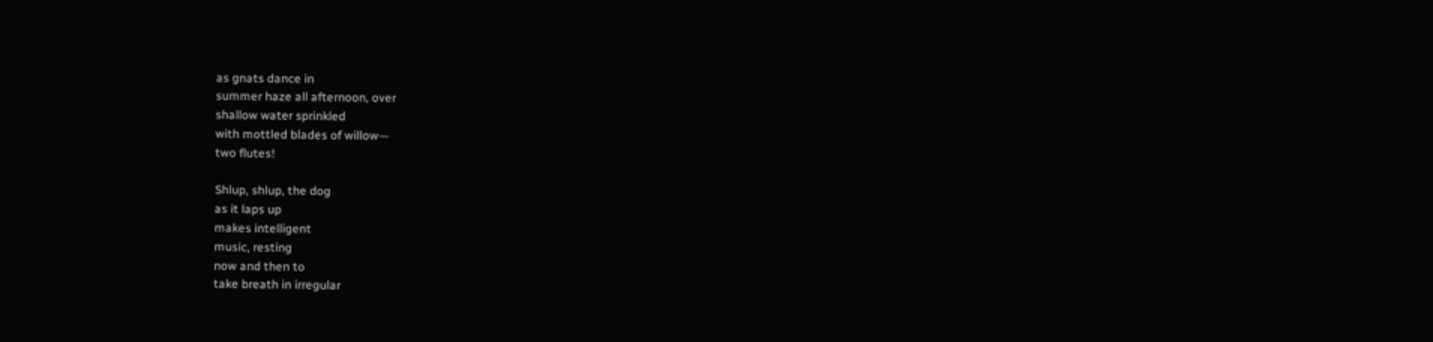as gnats dance in
summer haze all afternoon, over
shallow water sprinkled
with mottled blades of willow—
two flutes!

Shlup, shlup, the dog
as it laps up
makes intelligent
music, resting
now and then to
take breath in irregular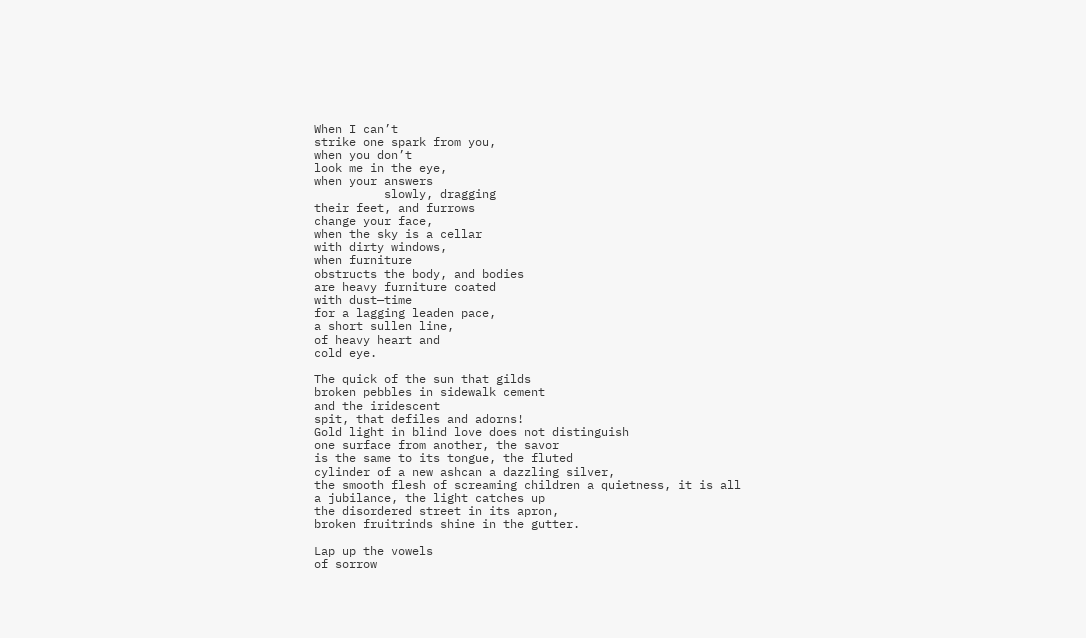When I can’t
strike one spark from you,
when you don’t
look me in the eye,
when your answers
          slowly, dragging
their feet, and furrows
change your face,
when the sky is a cellar
with dirty windows,
when furniture
obstructs the body, and bodies
are heavy furniture coated
with dust—time
for a lagging leaden pace,
a short sullen line,
of heavy heart and
cold eye.

The quick of the sun that gilds
broken pebbles in sidewalk cement
and the iridescent
spit, that defiles and adorns!
Gold light in blind love does not distinguish
one surface from another, the savor
is the same to its tongue, the fluted
cylinder of a new ashcan a dazzling silver,
the smooth flesh of screaming children a quietness, it is all
a jubilance, the light catches up
the disordered street in its apron,
broken fruitrinds shine in the gutter.

Lap up the vowels
of sorrow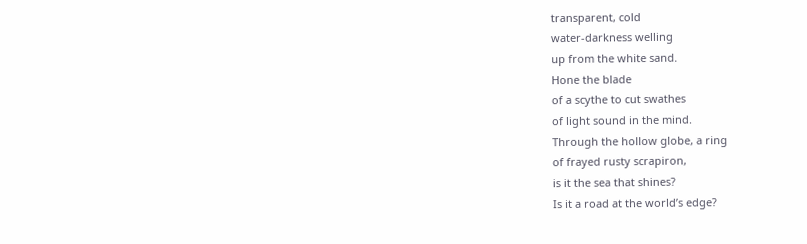transparent, cold
water-darkness welling
up from the white sand.
Hone the blade
of a scythe to cut swathes
of light sound in the mind.
Through the hollow globe, a ring
of frayed rusty scrapiron,
is it the sea that shines?
Is it a road at the world’s edge?